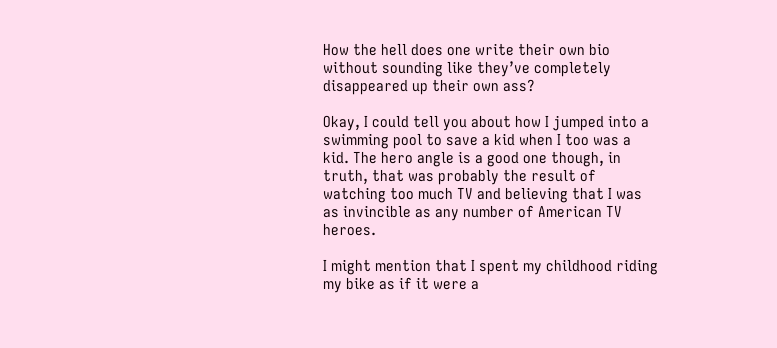How the hell does one write their own bio without sounding like they’ve completely disappeared up their own ass?

Okay, I could tell you about how I jumped into a swimming pool to save a kid when I too was a kid. The hero angle is a good one though, in truth, that was probably the result of watching too much TV and believing that I was as invincible as any number of American TV heroes.

I might mention that I spent my childhood riding my bike as if it were a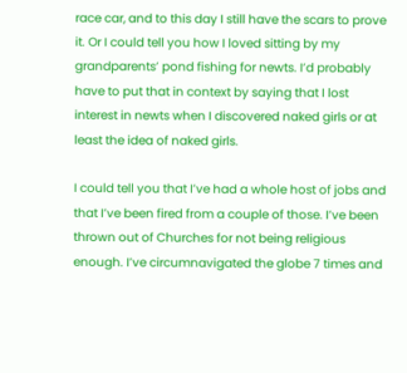race car, and to this day I still have the scars to prove it. Or I could tell you how I loved sitting by my grandparents’ pond fishing for newts. I’d probably have to put that in context by saying that I lost interest in newts when I discovered naked girls or at least the idea of naked girls.

I could tell you that I’ve had a whole host of jobs and that I’ve been fired from a couple of those. I’ve been thrown out of Churches for not being religious enough. I’ve circumnavigated the globe 7 times and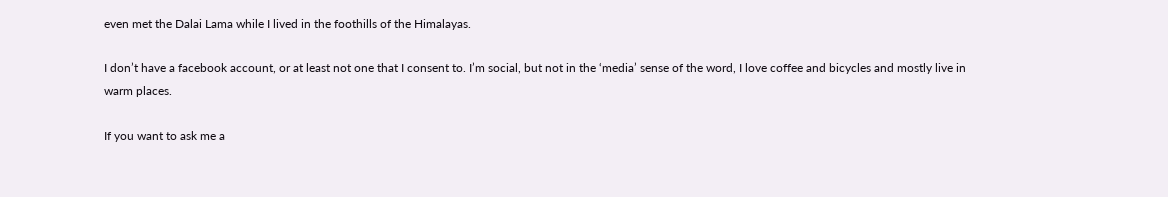even met the Dalai Lama while I lived in the foothills of the Himalayas.

I don’t have a facebook account, or at least not one that I consent to. I’m social, but not in the ‘media’ sense of the word, I love coffee and bicycles and mostly live in warm places.

If you want to ask me a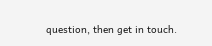question, then get in touch.